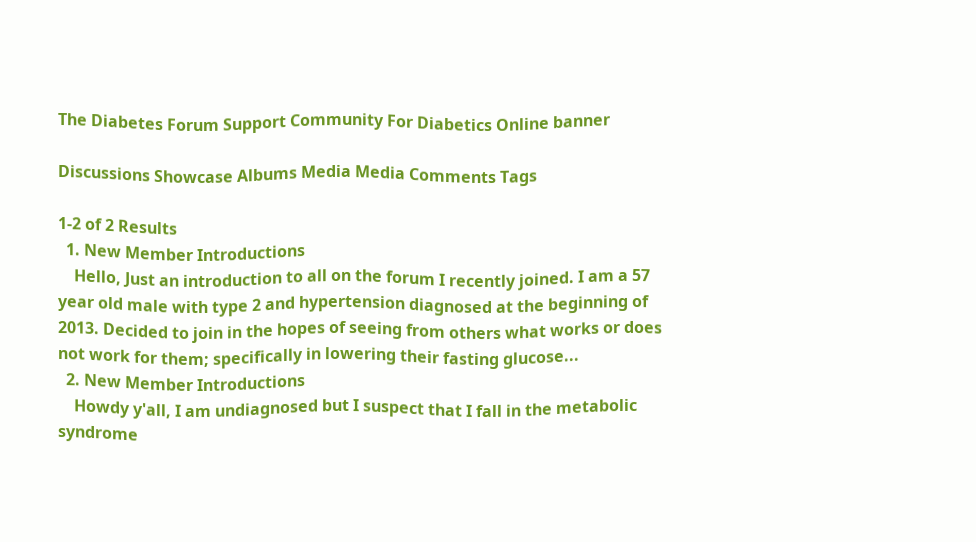The Diabetes Forum Support Community For Diabetics Online banner

Discussions Showcase Albums Media Media Comments Tags

1-2 of 2 Results
  1. New Member Introductions
    Hello, Just an introduction to all on the forum I recently joined. I am a 57 year old male with type 2 and hypertension diagnosed at the beginning of 2013. Decided to join in the hopes of seeing from others what works or does not work for them; specifically in lowering their fasting glucose...
  2. New Member Introductions
    Howdy y'all, I am undiagnosed but I suspect that I fall in the metabolic syndrome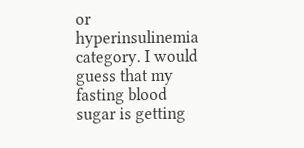or hyperinsulinemia category. I would guess that my fasting blood sugar is getting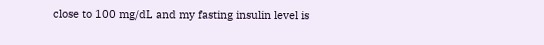close to 100 mg/dL and my fasting insulin level is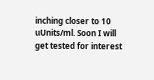inching closer to 10 uUnits/ml. Soon I will get tested for interest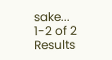sake...
1-2 of 2 Results